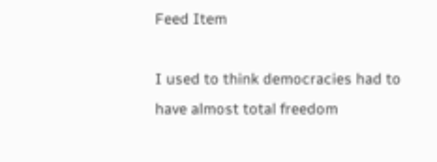Feed Item

I used to think democracies had to have almost total freedom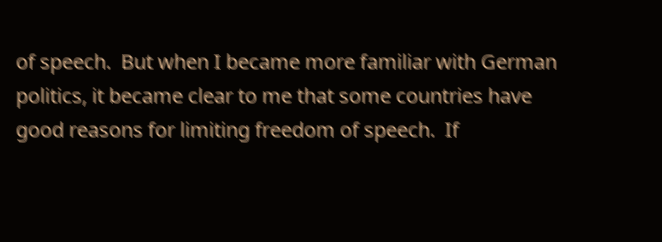of speech.  But when I became more familiar with German politics, it became clear to me that some countries have good reasons for limiting freedom of speech.  If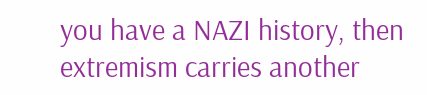you have a NAZI history, then extremism carries another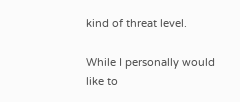kind of threat level.

While I personally would like to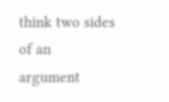think two sides of an argument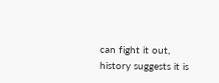can fight it out, history suggests it is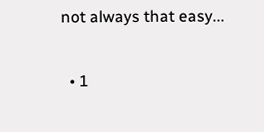not always that easy...

  • 1